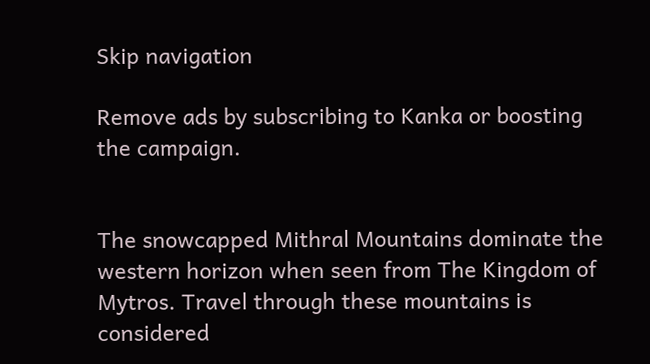Skip navigation

Remove ads by subscribing to Kanka or boosting the campaign.


The snowcapped Mithral Mountains dominate the western horizon when seen from The Kingdom of Mytros. Travel through these mountains is considered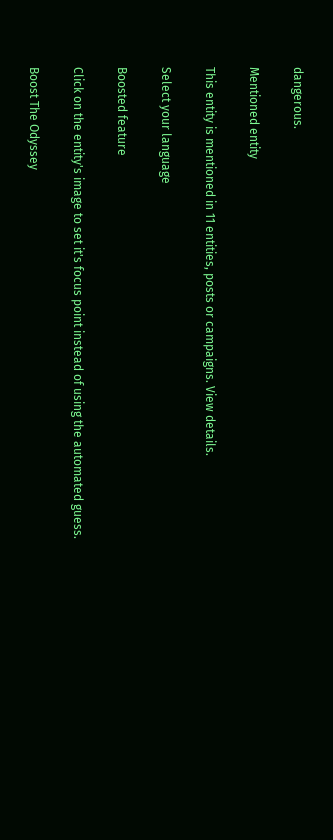dangerous.

Mentioned entity

This entity is mentioned in 11 entities, posts or campaigns. View details.

Select your language

Boosted feature

Click on the entity's image to set it's focus point instead of using the automated guess.

Boost The Odyssey